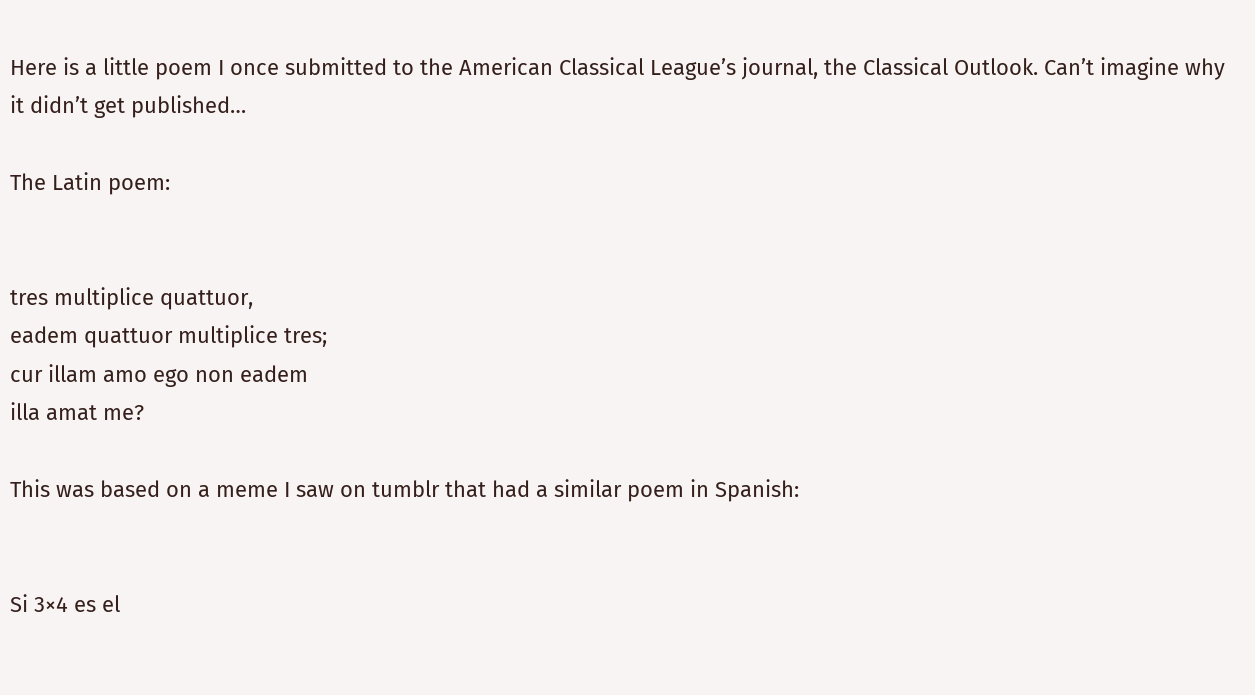Here is a little poem I once submitted to the American Classical League’s journal, the Classical Outlook. Can’t imagine why it didn’t get published…

The Latin poem:


tres multiplice quattuor,
eadem quattuor multiplice tres;
cur illam amo ego non eadem
illa amat me?

This was based on a meme I saw on tumblr that had a similar poem in Spanish:


Si 3×4 es el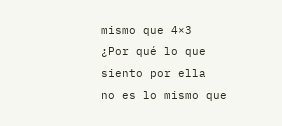mismo que 4×3
¿Por qué lo que siento por ella
no es lo mismo que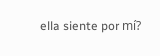ella siente por mí?